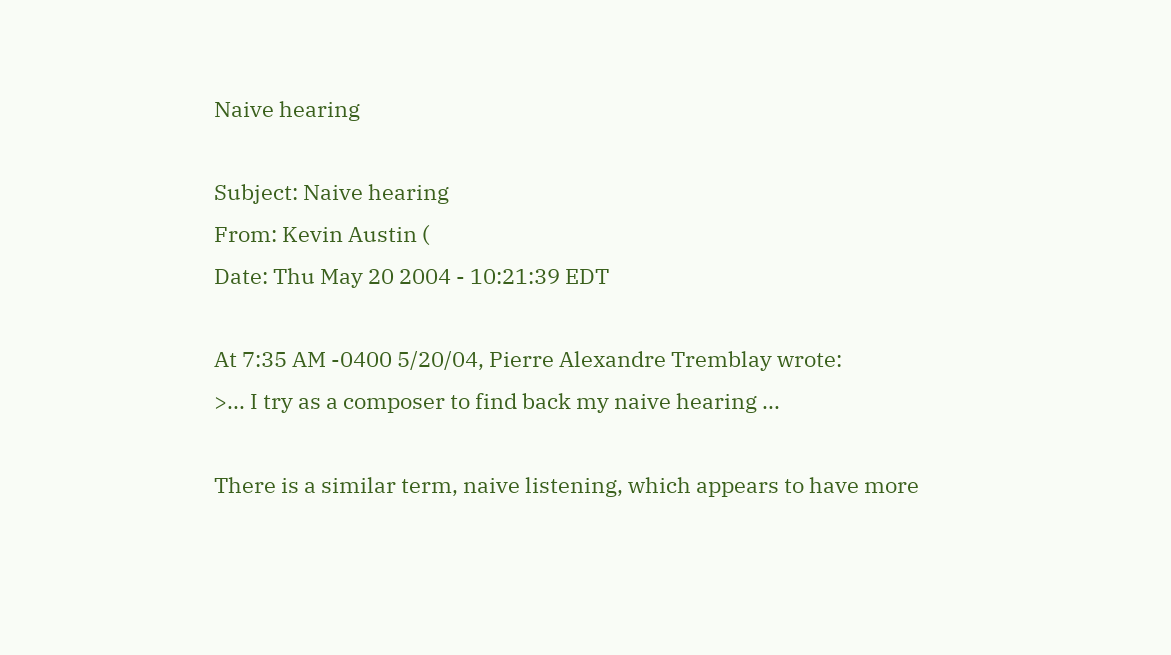Naive hearing

Subject: Naive hearing
From: Kevin Austin (
Date: Thu May 20 2004 - 10:21:39 EDT

At 7:35 AM -0400 5/20/04, Pierre Alexandre Tremblay wrote:
>... I try as a composer to find back my naive hearing ...

There is a similar term, naive listening, which appears to have more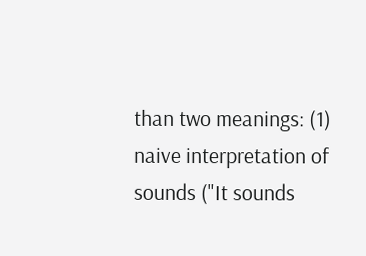than two meanings: (1) naive interpretation of sounds ("It sounds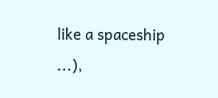like a spaceship ...),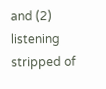and (2) listening stripped of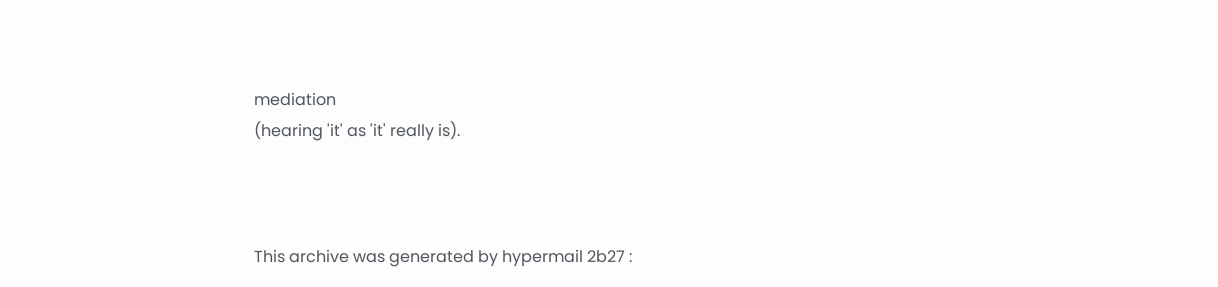mediation
(hearing 'it' as 'it' really is).



This archive was generated by hypermail 2b27 :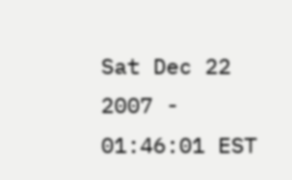Sat Dec 22 2007 - 01:46:01 EST